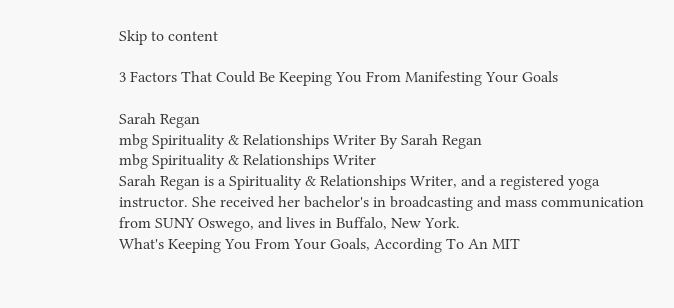Skip to content

3 Factors That Could Be Keeping You From Manifesting Your Goals

Sarah Regan
mbg Spirituality & Relationships Writer By Sarah Regan
mbg Spirituality & Relationships Writer
Sarah Regan is a Spirituality & Relationships Writer, and a registered yoga instructor. She received her bachelor's in broadcasting and mass communication from SUNY Oswego, and lives in Buffalo, New York.
What's Keeping You From Your Goals, According To An MIT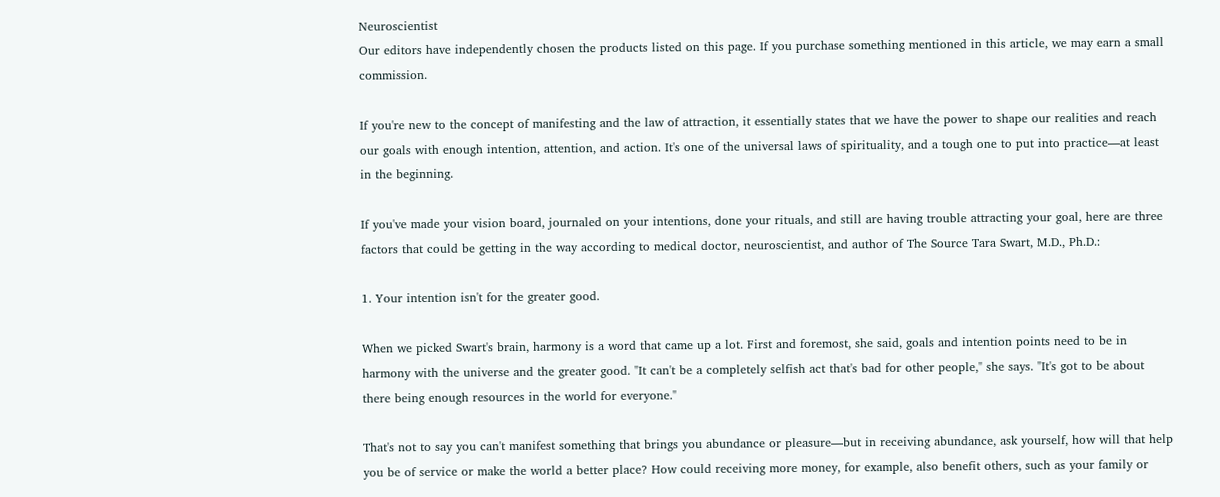Neuroscientist
Our editors have independently chosen the products listed on this page. If you purchase something mentioned in this article, we may earn a small commission.

If you're new to the concept of manifesting and the law of attraction, it essentially states that we have the power to shape our realities and reach our goals with enough intention, attention, and action. It's one of the universal laws of spirituality, and a tough one to put into practice—at least in the beginning.

If you've made your vision board, journaled on your intentions, done your rituals, and still are having trouble attracting your goal, here are three factors that could be getting in the way according to medical doctor, neuroscientist, and author of The Source Tara Swart, M.D., Ph.D.:

1. Your intention isn't for the greater good.

When we picked Swart's brain, harmony is a word that came up a lot. First and foremost, she said, goals and intention points need to be in harmony with the universe and the greater good. "It can't be a completely selfish act that's bad for other people," she says. "It's got to be about there being enough resources in the world for everyone."

That's not to say you can't manifest something that brings you abundance or pleasure—but in receiving abundance, ask yourself, how will that help you be of service or make the world a better place? How could receiving more money, for example, also benefit others, such as your family or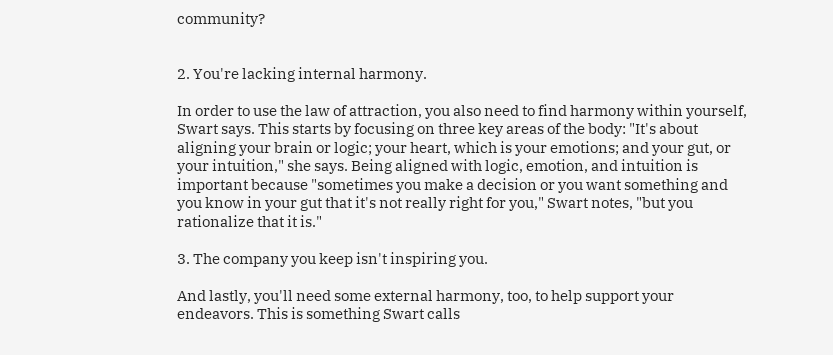community?


2. You're lacking internal harmony.

In order to use the law of attraction, you also need to find harmony within yourself, Swart says. This starts by focusing on three key areas of the body: "It's about aligning your brain or logic; your heart, which is your emotions; and your gut, or your intuition," she says. Being aligned with logic, emotion, and intuition is important because "sometimes you make a decision or you want something and you know in your gut that it's not really right for you," Swart notes, "but you rationalize that it is."

3. The company you keep isn't inspiring you.

And lastly, you'll need some external harmony, too, to help support your endeavors. This is something Swart calls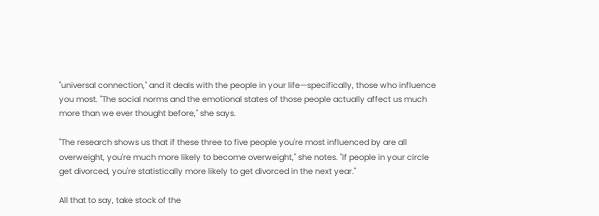"universal connection," and it deals with the people in your life—specifically, those who influence you most. "The social norms and the emotional states of those people actually affect us much more than we ever thought before," she says.

"The research shows us that if these three to five people you're most influenced by are all overweight, you're much more likely to become overweight," she notes. "If people in your circle get divorced, you're statistically more likely to get divorced in the next year."

All that to say, take stock of the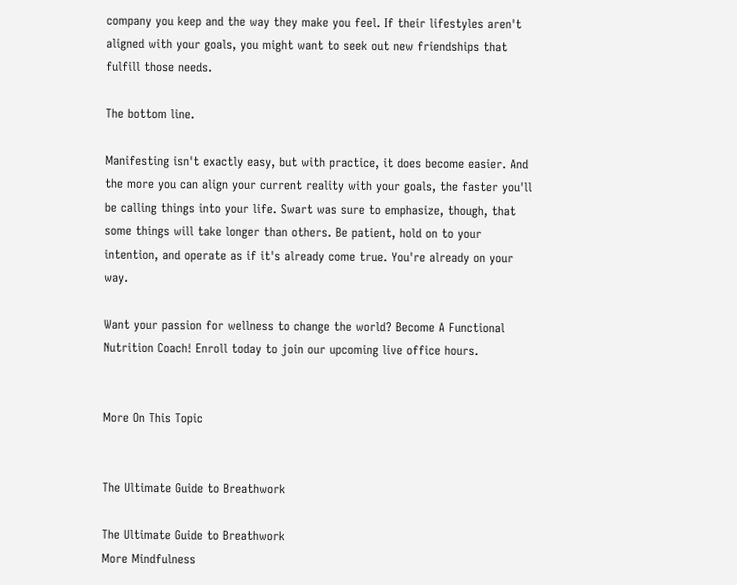company you keep and the way they make you feel. If their lifestyles aren't aligned with your goals, you might want to seek out new friendships that fulfill those needs.

The bottom line.

Manifesting isn't exactly easy, but with practice, it does become easier. And the more you can align your current reality with your goals, the faster you'll be calling things into your life. Swart was sure to emphasize, though, that some things will take longer than others. Be patient, hold on to your intention, and operate as if it's already come true. You're already on your way.

Want your passion for wellness to change the world? Become A Functional Nutrition Coach! Enroll today to join our upcoming live office hours.


More On This Topic


The Ultimate Guide to Breathwork

The Ultimate Guide to Breathwork
More Mindfulness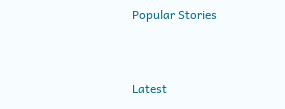Popular Stories


Latest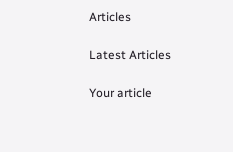Articles

Latest Articles

Your article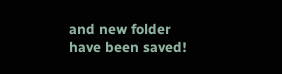and new folder have been saved!